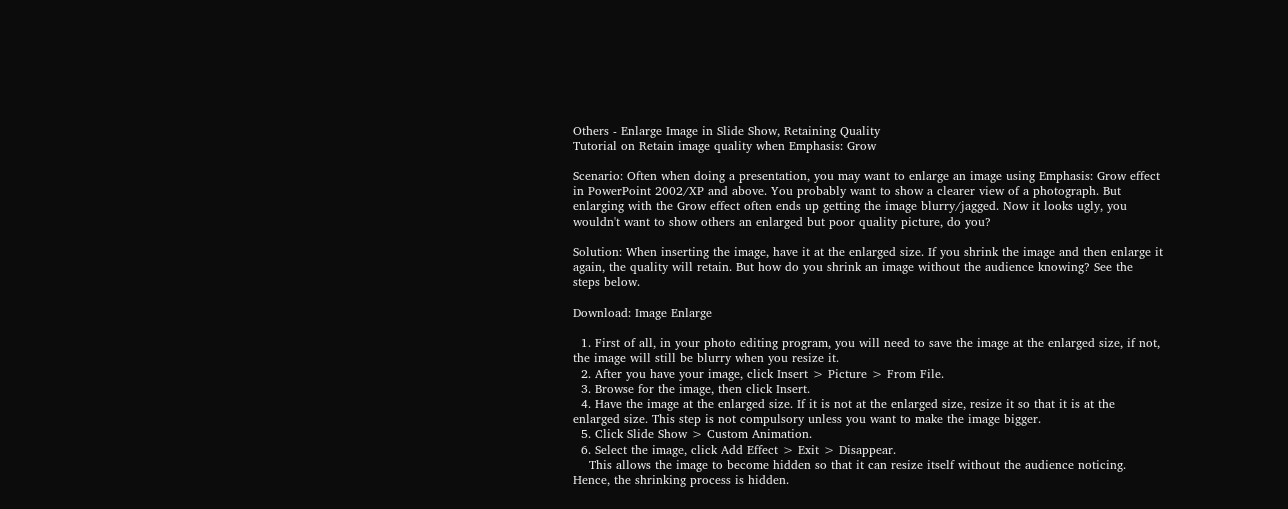Others - Enlarge Image in Slide Show, Retaining Quality
Tutorial on Retain image quality when Emphasis: Grow

Scenario: Often when doing a presentation, you may want to enlarge an image using Emphasis: Grow effect in PowerPoint 2002/XP and above. You probably want to show a clearer view of a photograph. But enlarging with the Grow effect often ends up getting the image blurry/jagged. Now it looks ugly, you wouldn't want to show others an enlarged but poor quality picture, do you?

Solution: When inserting the image, have it at the enlarged size. If you shrink the image and then enlarge it again, the quality will retain. But how do you shrink an image without the audience knowing? See the steps below.

Download: Image Enlarge

  1. First of all, in your photo editing program, you will need to save the image at the enlarged size, if not, the image will still be blurry when you resize it.
  2. After you have your image, click Insert > Picture > From File.
  3. Browse for the image, then click Insert.
  4. Have the image at the enlarged size. If it is not at the enlarged size, resize it so that it is at the enlarged size. This step is not compulsory unless you want to make the image bigger.
  5. Click Slide Show > Custom Animation.
  6. Select the image, click Add Effect > Exit > Disappear.
    This allows the image to become hidden so that it can resize itself without the audience noticing. Hence, the shrinking process is hidden.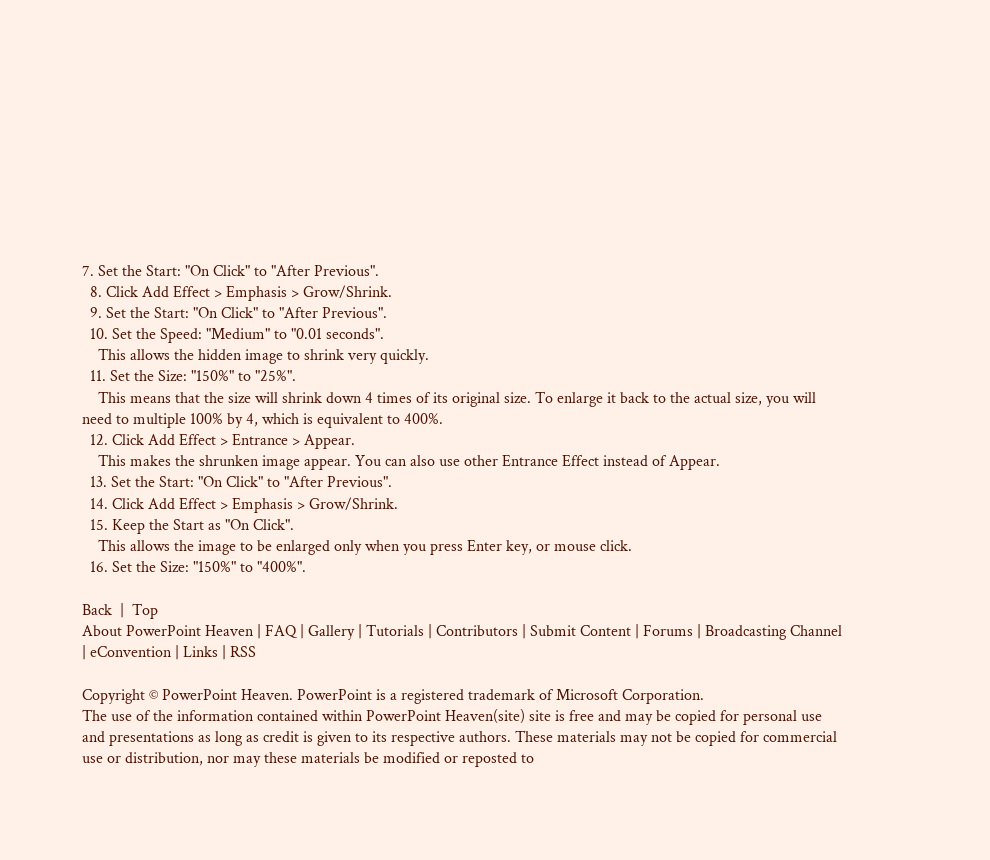7. Set the Start: "On Click" to "After Previous".
  8. Click Add Effect > Emphasis > Grow/Shrink.
  9. Set the Start: "On Click" to "After Previous".
  10. Set the Speed: "Medium" to "0.01 seconds".
    This allows the hidden image to shrink very quickly.
  11. Set the Size: "150%" to "25%".
    This means that the size will shrink down 4 times of its original size. To enlarge it back to the actual size, you will need to multiple 100% by 4, which is equivalent to 400%.
  12. Click Add Effect > Entrance > Appear.
    This makes the shrunken image appear. You can also use other Entrance Effect instead of Appear.
  13. Set the Start: "On Click" to "After Previous".
  14. Click Add Effect > Emphasis > Grow/Shrink.
  15. Keep the Start as "On Click".
    This allows the image to be enlarged only when you press Enter key, or mouse click.
  16. Set the Size: "150%" to "400%".

Back  |  Top
About PowerPoint Heaven | FAQ | Gallery | Tutorials | Contributors | Submit Content | Forums | Broadcasting Channel | eConvention | Links | RSS

Copyright © PowerPoint Heaven. PowerPoint is a registered trademark of Microsoft Corporation.
The use of the information contained within PowerPoint Heaven(site) site is free and may be copied for personal use and presentations as long as credit is given to its respective authors. These materials may not be copied for commercial use or distribution, nor may these materials be modified or reposted to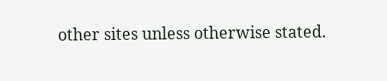other sites unless otherwise stated.